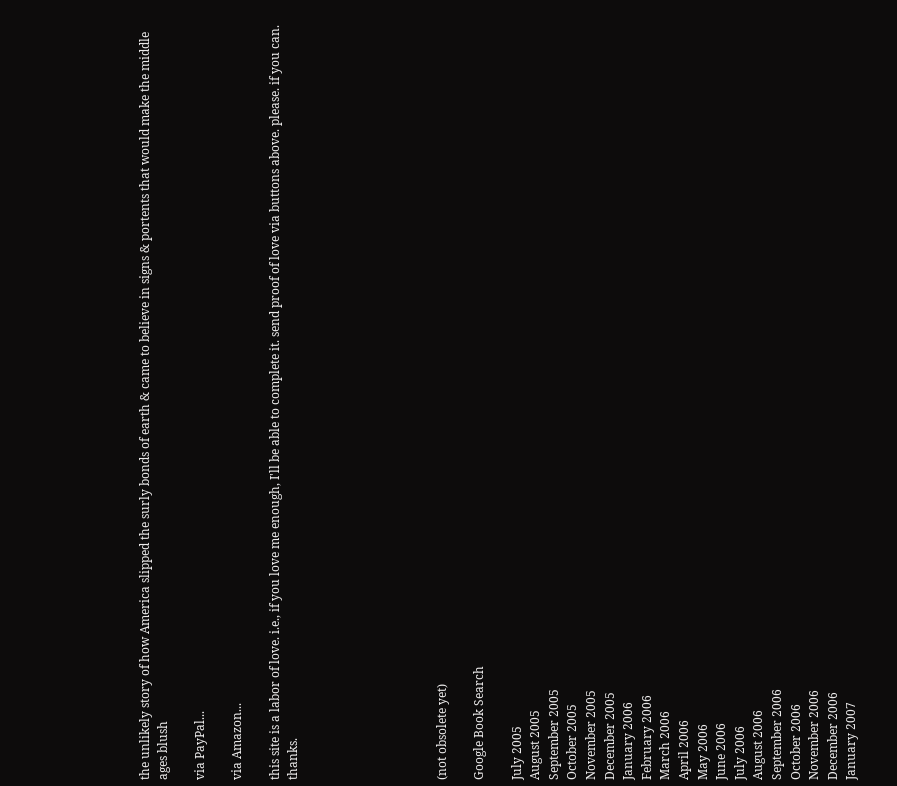the unlikely story of how America slipped the surly bonds of earth & came to believe in signs & portents that would make the middle ages blush

via PayPal...

via Amazon...

this site is a labor of love. i.e., if you love me enough, I'll be able to complete it. send proof of love via buttons above. please. if you can. thanks.







(not obsolete yet)

Google Book Search

July 2005
August 2005
September 2005
October 2005
November 2005
December 2005
January 2006
February 2006
March 2006
April 2006
May 2006
June 2006
July 2006
August 2006
September 2006
October 2006
November 2006
December 2006
January 2007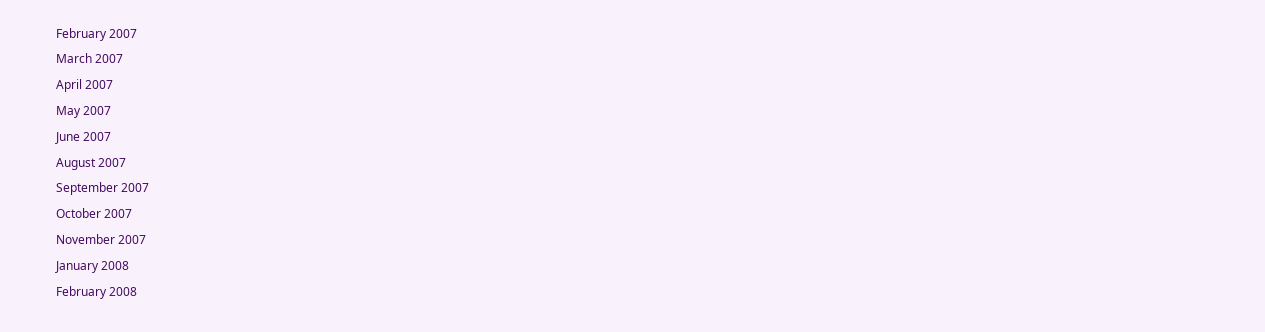February 2007
March 2007
April 2007
May 2007
June 2007
August 2007
September 2007
October 2007
November 2007
January 2008
February 2008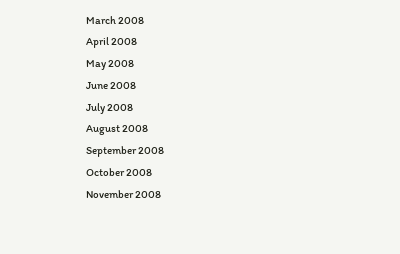March 2008
April 2008
May 2008
June 2008
July 2008
August 2008
September 2008
October 2008
November 2008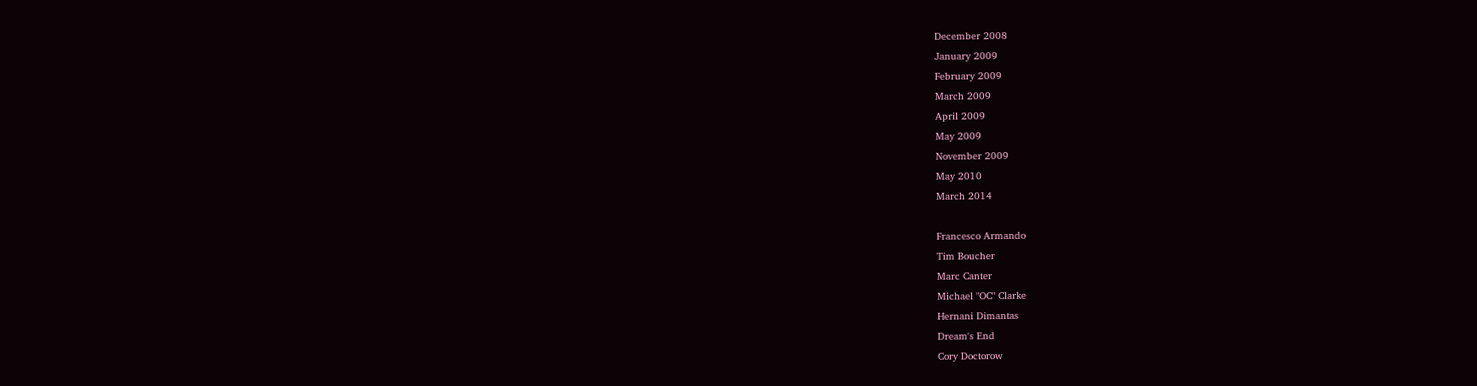December 2008
January 2009
February 2009
March 2009
April 2009
May 2009
November 2009
May 2010
March 2014

Francesco Armando
Tim Boucher
Marc Canter
Michael "OC" Clarke
Hernani Dimantas
Dream's End
Cory Doctorow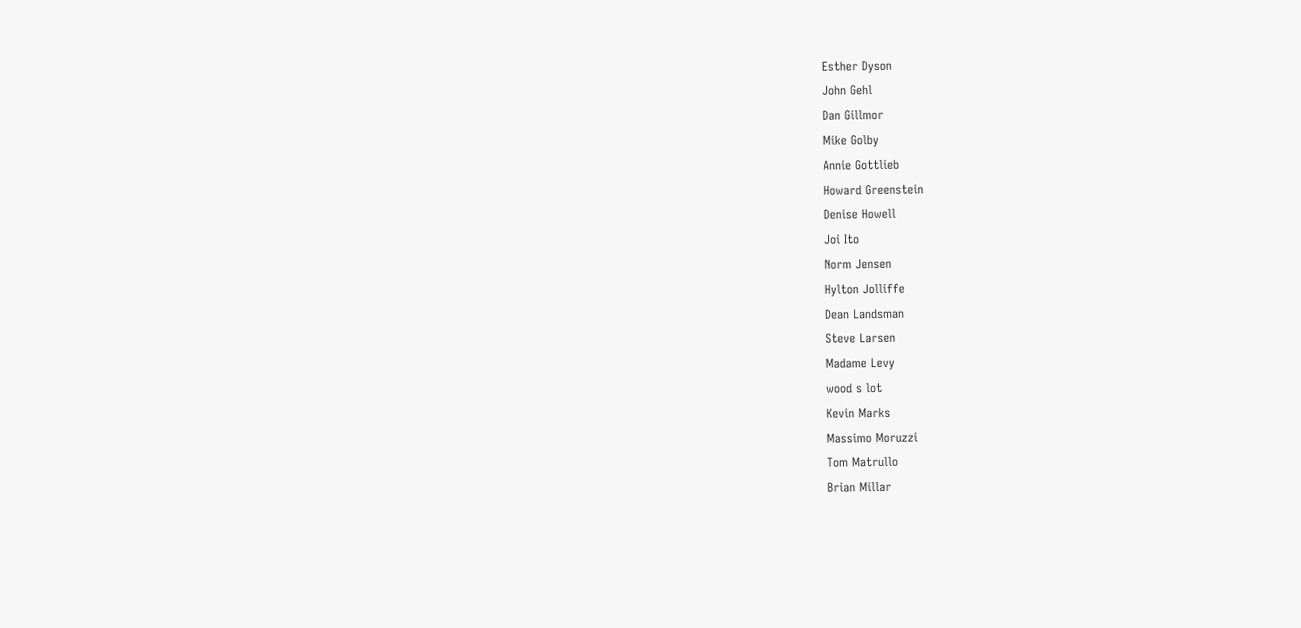Esther Dyson
John Gehl
Dan Gillmor
Mike Golby
Annie Gottlieb
Howard Greenstein
Denise Howell
Joi Ito
Norm Jensen
Hylton Jolliffe
Dean Landsman
Steve Larsen
Madame Levy
wood s lot
Kevin Marks
Massimo Moruzzi
Tom Matrullo
Brian Millar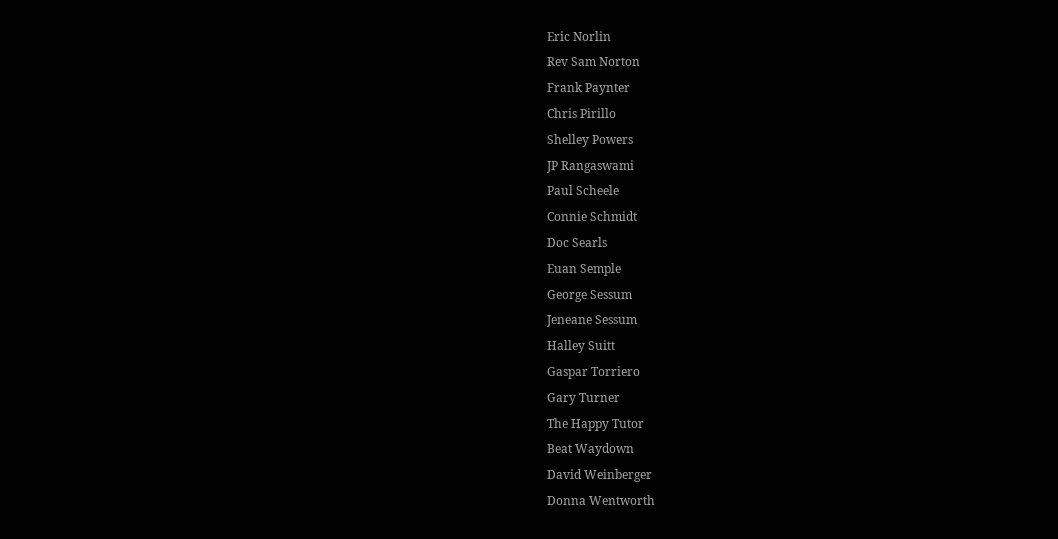Eric Norlin
Rev Sam Norton
Frank Paynter
Chris Pirillo
Shelley Powers
JP Rangaswami
Paul Scheele
Connie Schmidt
Doc Searls
Euan Semple
George Sessum
Jeneane Sessum
Halley Suitt
Gaspar Torriero
Gary Turner
The Happy Tutor
Beat Waydown
David Weinberger
Donna Wentworth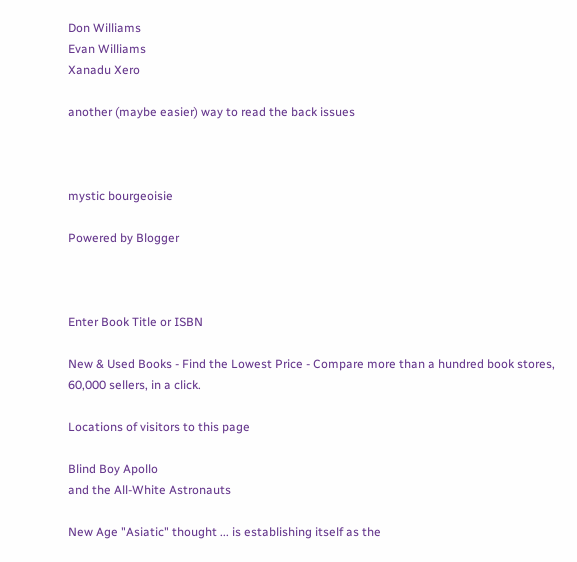Don Williams
Evan Williams
Xanadu Xero

another (maybe easier) way to read the back issues



mystic bourgeoisie

Powered by Blogger



Enter Book Title or ISBN

New & Used Books - Find the Lowest Price - Compare more than a hundred book stores, 60,000 sellers, in a click.

Locations of visitors to this page

Blind Boy Apollo
and the All-White Astronauts

New Age "Asiatic" thought ... is establishing itself as the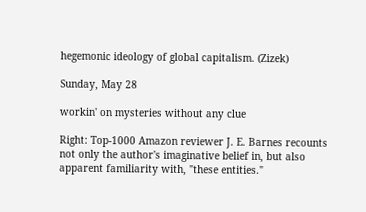hegemonic ideology of global capitalism. (Zizek)

Sunday, May 28

workin' on mysteries without any clue

Right: Top-1000 Amazon reviewer J. E. Barnes recounts not only the author's imaginative belief in, but also apparent familiarity with, "these entities."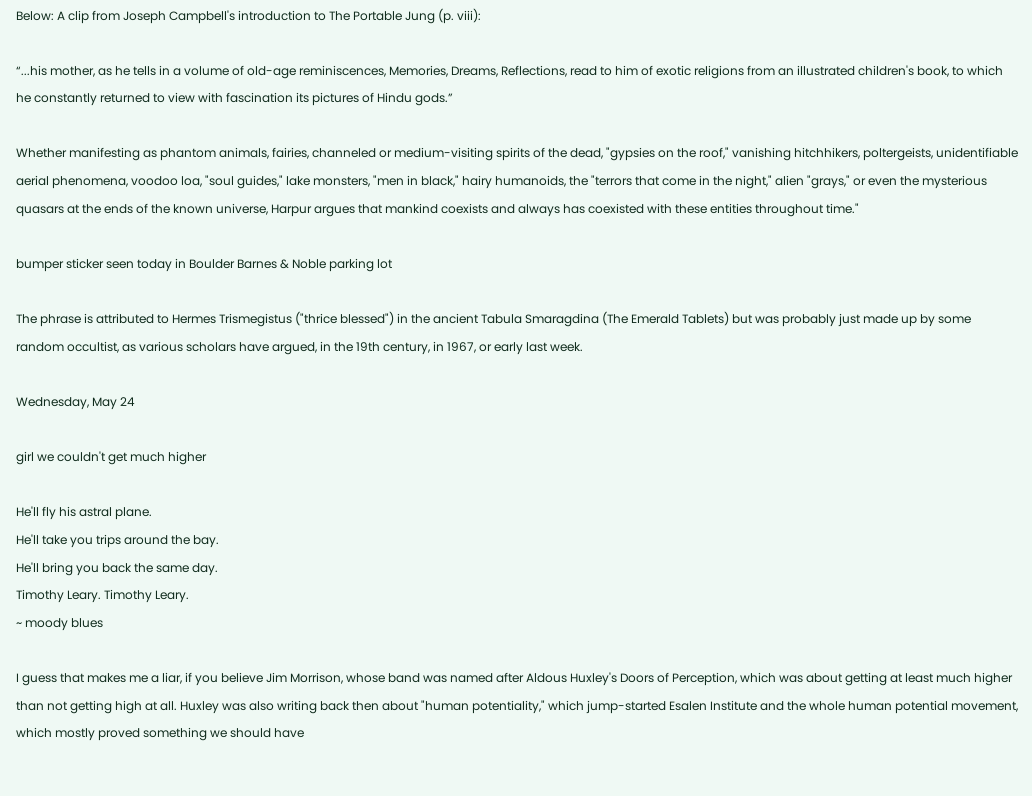Below: A clip from Joseph Campbell's introduction to The Portable Jung (p. viii):

“...his mother, as he tells in a volume of old-age reminiscences, Memories, Dreams, Reflections, read to him of exotic religions from an illustrated children's book, to which he constantly returned to view with fascination its pictures of Hindu gods.”

Whether manifesting as phantom animals, fairies, channeled or medium-visiting spirits of the dead, "gypsies on the roof," vanishing hitchhikers, poltergeists, unidentifiable aerial phenomena, voodoo loa, "soul guides," lake monsters, "men in black," hairy humanoids, the "terrors that come in the night," alien "grays," or even the mysterious quasars at the ends of the known universe, Harpur argues that mankind coexists and always has coexisted with these entities throughout time."

bumper sticker seen today in Boulder Barnes & Noble parking lot

The phrase is attributed to Hermes Trismegistus ("thrice blessed") in the ancient Tabula Smaragdina (The Emerald Tablets) but was probably just made up by some random occultist, as various scholars have argued, in the 19th century, in 1967, or early last week.

Wednesday, May 24

girl we couldn't get much higher

He'll fly his astral plane.
He'll take you trips around the bay.
He'll bring you back the same day.
Timothy Leary. Timothy Leary.
~ moody blues

I guess that makes me a liar, if you believe Jim Morrison, whose band was named after Aldous Huxley's Doors of Perception, which was about getting at least much higher than not getting high at all. Huxley was also writing back then about "human potentiality," which jump-started Esalen Institute and the whole human potential movement, which mostly proved something we should have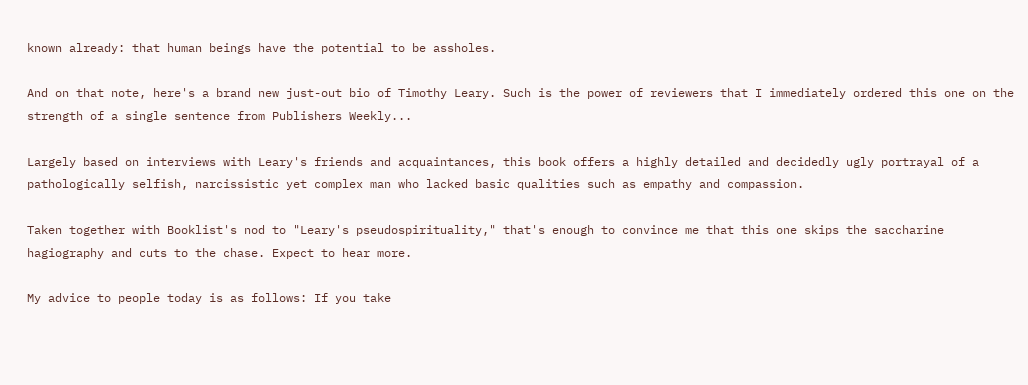known already: that human beings have the potential to be assholes.

And on that note, here's a brand new just-out bio of Timothy Leary. Such is the power of reviewers that I immediately ordered this one on the strength of a single sentence from Publishers Weekly...

Largely based on interviews with Leary's friends and acquaintances, this book offers a highly detailed and decidedly ugly portrayal of a pathologically selfish, narcissistic yet complex man who lacked basic qualities such as empathy and compassion.

Taken together with Booklist's nod to "Leary's pseudospirituality," that's enough to convince me that this one skips the saccharine hagiography and cuts to the chase. Expect to hear more.

My advice to people today is as follows: If you take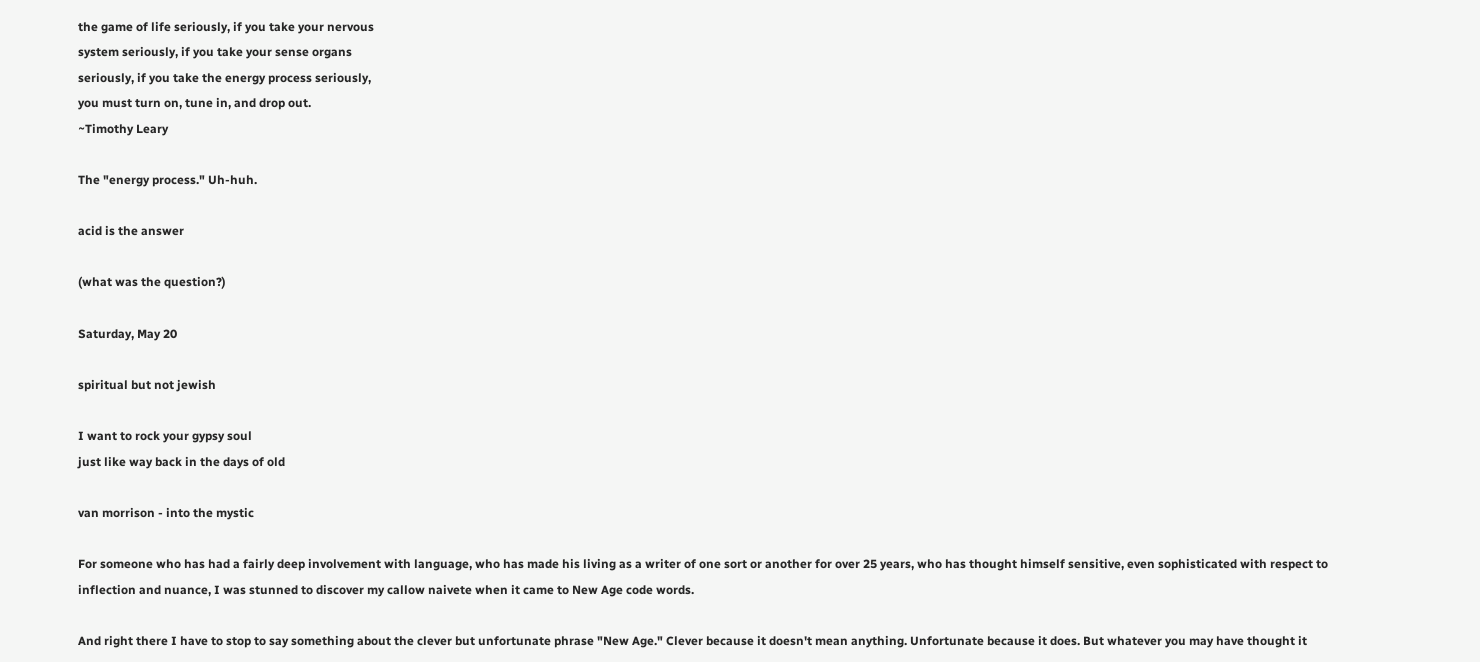the game of life seriously, if you take your nervous
system seriously, if you take your sense organs
seriously, if you take the energy process seriously,
you must turn on, tune in, and drop out.
~Timothy Leary

The "energy process." Uh-huh.

acid is the answer

(what was the question?)

Saturday, May 20

spiritual but not jewish

I want to rock your gypsy soul
just like way back in the days of old

van morrison - into the mystic

For someone who has had a fairly deep involvement with language, who has made his living as a writer of one sort or another for over 25 years, who has thought himself sensitive, even sophisticated with respect to inflection and nuance, I was stunned to discover my callow naivete when it came to New Age code words.

And right there I have to stop to say something about the clever but unfortunate phrase "New Age." Clever because it doesn't mean anything. Unfortunate because it does. But whatever you may have thought it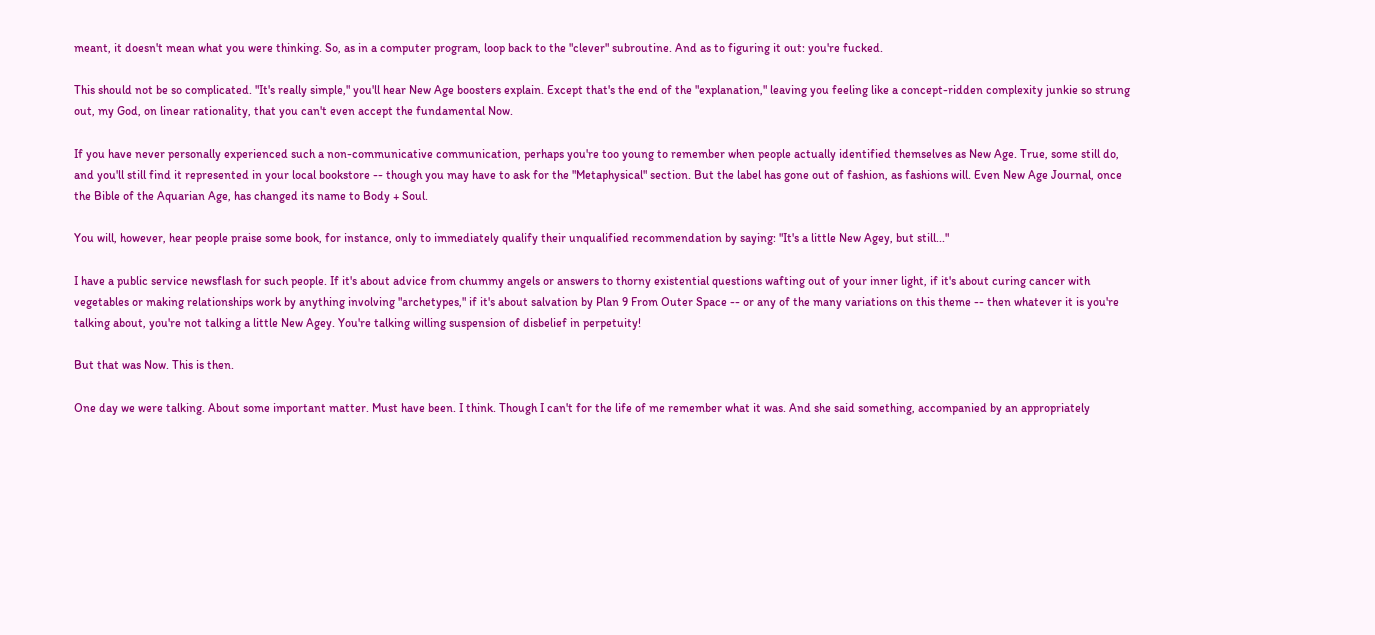meant, it doesn't mean what you were thinking. So, as in a computer program, loop back to the "clever" subroutine. And as to figuring it out: you're fucked.

This should not be so complicated. "It's really simple," you'll hear New Age boosters explain. Except that's the end of the "explanation," leaving you feeling like a concept-ridden complexity junkie so strung out, my God, on linear rationality, that you can't even accept the fundamental Now.

If you have never personally experienced such a non-communicative communication, perhaps you're too young to remember when people actually identified themselves as New Age. True, some still do, and you'll still find it represented in your local bookstore -- though you may have to ask for the "Metaphysical" section. But the label has gone out of fashion, as fashions will. Even New Age Journal, once the Bible of the Aquarian Age, has changed its name to Body + Soul.

You will, however, hear people praise some book, for instance, only to immediately qualify their unqualified recommendation by saying: "It's a little New Agey, but still..."

I have a public service newsflash for such people. If it's about advice from chummy angels or answers to thorny existential questions wafting out of your inner light, if it's about curing cancer with vegetables or making relationships work by anything involving "archetypes," if it's about salvation by Plan 9 From Outer Space -- or any of the many variations on this theme -- then whatever it is you're talking about, you're not talking a little New Agey. You're talking willing suspension of disbelief in perpetuity!

But that was Now. This is then.

One day we were talking. About some important matter. Must have been. I think. Though I can't for the life of me remember what it was. And she said something, accompanied by an appropriately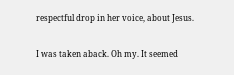respectful drop in her voice, about Jesus.

I was taken aback. Oh my. It seemed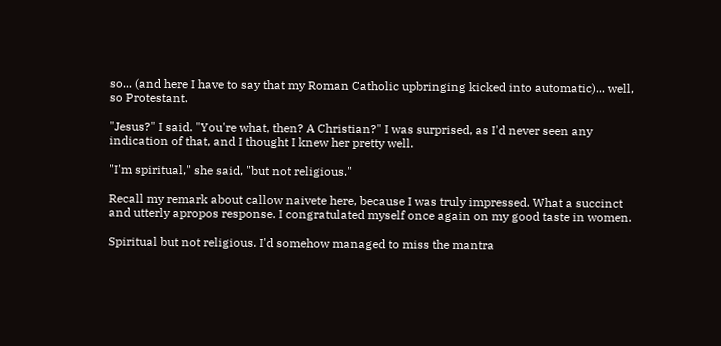so... (and here I have to say that my Roman Catholic upbringing kicked into automatic)... well, so Protestant.

"Jesus?" I said. "You're what, then? A Christian?" I was surprised, as I'd never seen any indication of that, and I thought I knew her pretty well.

"I'm spiritual," she said, "but not religious."

Recall my remark about callow naivete here, because I was truly impressed. What a succinct and utterly apropos response. I congratulated myself once again on my good taste in women.

Spiritual but not religious. I'd somehow managed to miss the mantra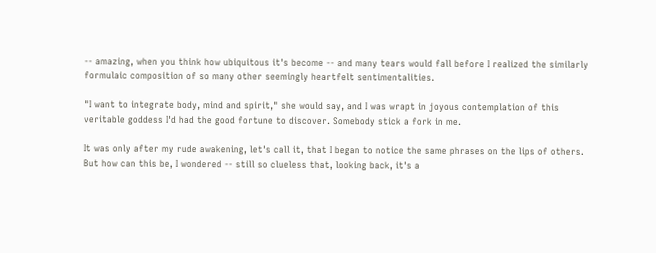-- amazing, when you think how ubiquitous it's become -- and many tears would fall before I realized the similarly formulaic composition of so many other seemingly heartfelt sentimentalities.

"I want to integrate body, mind and spirit," she would say, and I was wrapt in joyous contemplation of this veritable goddess I'd had the good fortune to discover. Somebody stick a fork in me.

It was only after my rude awakening, let's call it, that I began to notice the same phrases on the lips of others. But how can this be, I wondered -- still so clueless that, looking back, it's a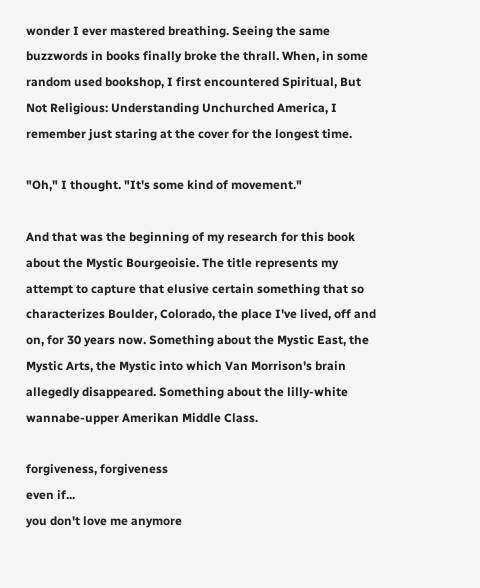wonder I ever mastered breathing. Seeing the same buzzwords in books finally broke the thrall. When, in some random used bookshop, I first encountered Spiritual, But Not Religious: Understanding Unchurched America, I remember just staring at the cover for the longest time.

"Oh," I thought. "It's some kind of movement."

And that was the beginning of my research for this book about the Mystic Bourgeoisie. The title represents my attempt to capture that elusive certain something that so characterizes Boulder, Colorado, the place I've lived, off and on, for 30 years now. Something about the Mystic East, the Mystic Arts, the Mystic into which Van Morrison's brain allegedly disappeared. Something about the lilly-white wannabe-upper Amerikan Middle Class.

forgiveness, forgiveness
even if...
you don't love me anymore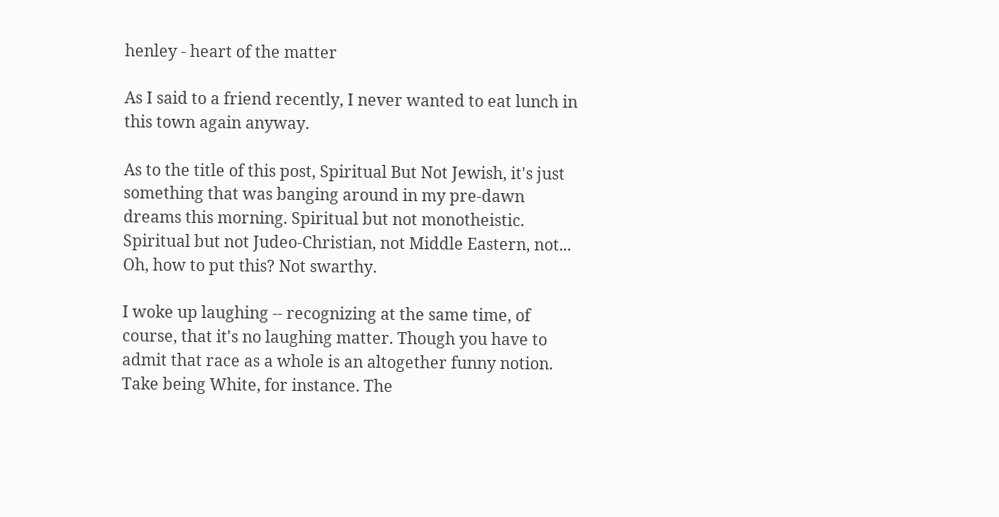henley - heart of the matter

As I said to a friend recently, I never wanted to eat lunch in this town again anyway.

As to the title of this post, Spiritual But Not Jewish, it's just something that was banging around in my pre-dawn dreams this morning. Spiritual but not monotheistic. Spiritual but not Judeo-Christian, not Middle Eastern, not... Oh, how to put this? Not swarthy.

I woke up laughing -- recognizing at the same time, of course, that it's no laughing matter. Though you have to admit that race as a whole is an altogether funny notion. Take being White, for instance. The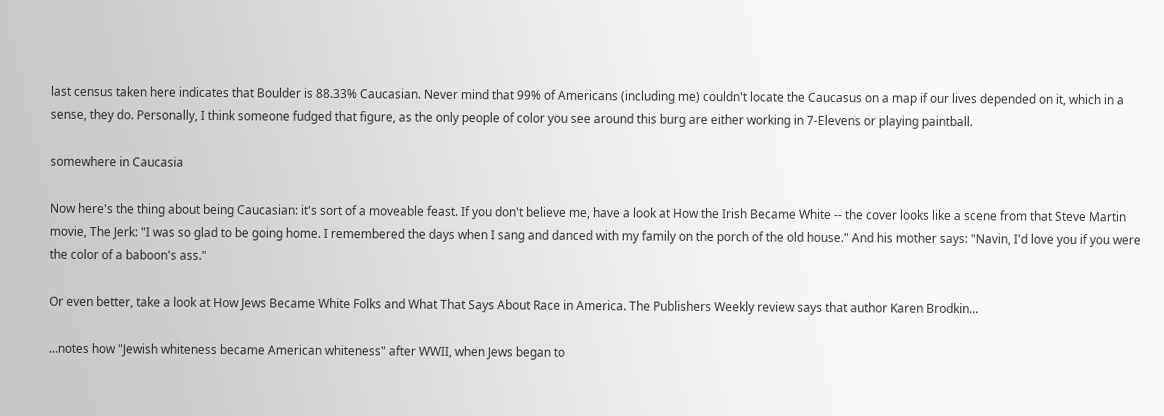last census taken here indicates that Boulder is 88.33% Caucasian. Never mind that 99% of Americans (including me) couldn't locate the Caucasus on a map if our lives depended on it, which in a sense, they do. Personally, I think someone fudged that figure, as the only people of color you see around this burg are either working in 7-Elevens or playing paintball.

somewhere in Caucasia

Now here's the thing about being Caucasian: it's sort of a moveable feast. If you don't believe me, have a look at How the Irish Became White -- the cover looks like a scene from that Steve Martin movie, The Jerk: "I was so glad to be going home. I remembered the days when I sang and danced with my family on the porch of the old house." And his mother says: "Navin, I'd love you if you were the color of a baboon's ass."

Or even better, take a look at How Jews Became White Folks and What That Says About Race in America. The Publishers Weekly review says that author Karen Brodkin...

...notes how "Jewish whiteness became American whiteness" after WWII, when Jews began to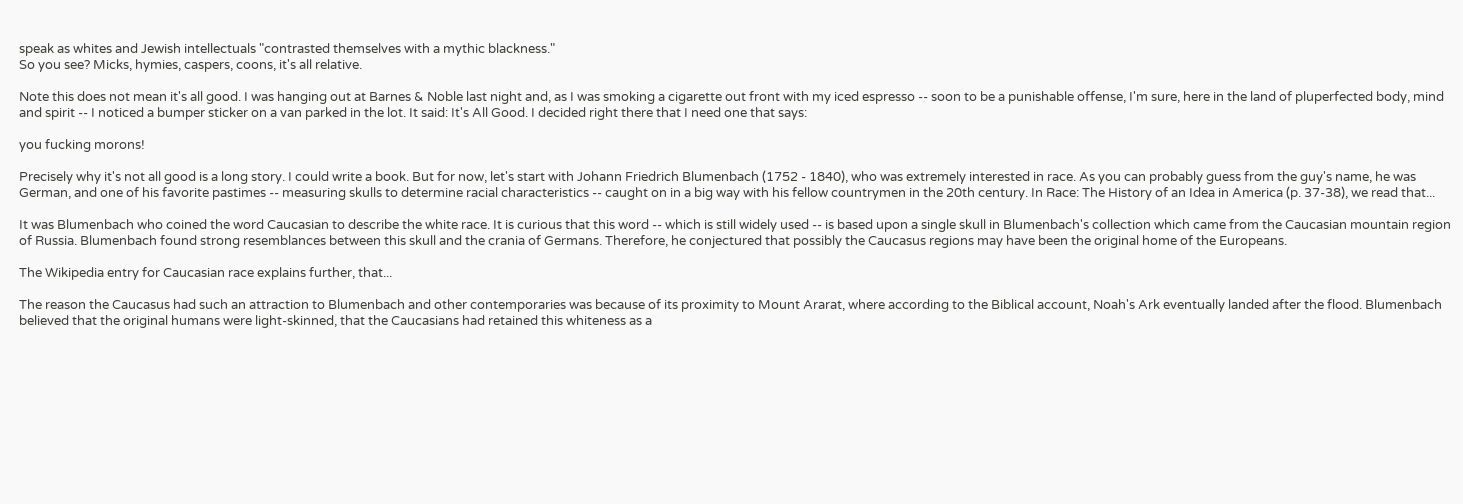speak as whites and Jewish intellectuals "contrasted themselves with a mythic blackness."
So you see? Micks, hymies, caspers, coons, it's all relative.

Note this does not mean it's all good. I was hanging out at Barnes & Noble last night and, as I was smoking a cigarette out front with my iced espresso -- soon to be a punishable offense, I'm sure, here in the land of pluperfected body, mind and spirit -- I noticed a bumper sticker on a van parked in the lot. It said: It's All Good. I decided right there that I need one that says:

you fucking morons!

Precisely why it's not all good is a long story. I could write a book. But for now, let's start with Johann Friedrich Blumenbach (1752 - 1840), who was extremely interested in race. As you can probably guess from the guy's name, he was German, and one of his favorite pastimes -- measuring skulls to determine racial characteristics -- caught on in a big way with his fellow countrymen in the 20th century. In Race: The History of an Idea in America (p. 37-38), we read that...

It was Blumenbach who coined the word Caucasian to describe the white race. It is curious that this word -- which is still widely used -- is based upon a single skull in Blumenbach's collection which came from the Caucasian mountain region of Russia. Blumenbach found strong resemblances between this skull and the crania of Germans. Therefore, he conjectured that possibly the Caucasus regions may have been the original home of the Europeans.

The Wikipedia entry for Caucasian race explains further, that...

The reason the Caucasus had such an attraction to Blumenbach and other contemporaries was because of its proximity to Mount Ararat, where according to the Biblical account, Noah's Ark eventually landed after the flood. Blumenbach believed that the original humans were light-skinned, that the Caucasians had retained this whiteness as a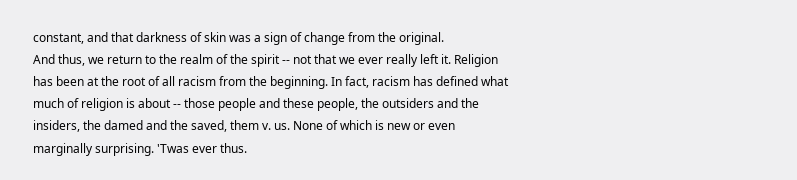constant, and that darkness of skin was a sign of change from the original.
And thus, we return to the realm of the spirit -- not that we ever really left it. Religion has been at the root of all racism from the beginning. In fact, racism has defined what much of religion is about -- those people and these people, the outsiders and the insiders, the damed and the saved, them v. us. None of which is new or even marginally surprising. 'Twas ever thus.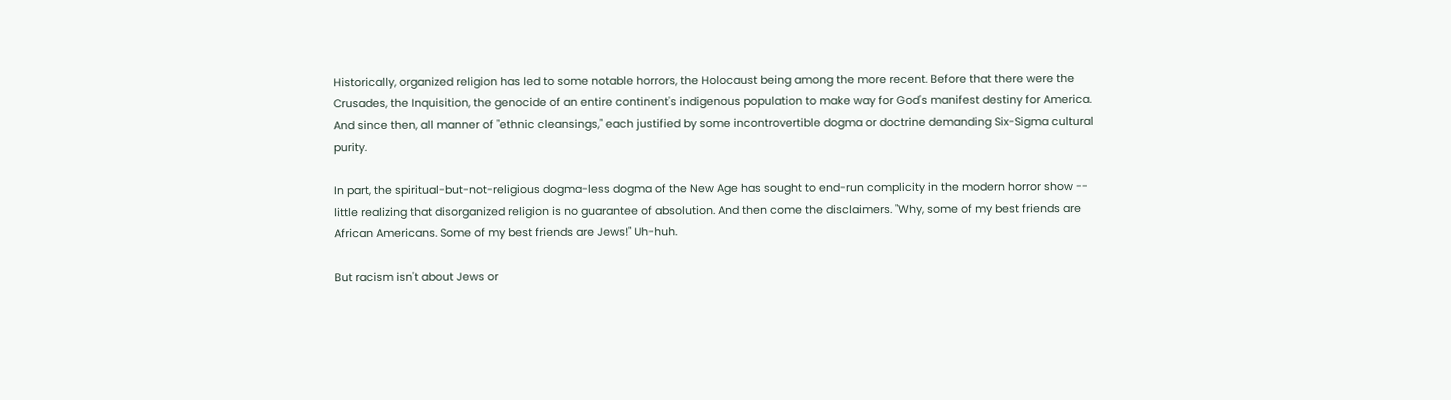Historically, organized religion has led to some notable horrors, the Holocaust being among the more recent. Before that there were the Crusades, the Inquisition, the genocide of an entire continent's indigenous population to make way for God's manifest destiny for America. And since then, all manner of "ethnic cleansings," each justified by some incontrovertible dogma or doctrine demanding Six-Sigma cultural purity.

In part, the spiritual-but-not-religious dogma-less dogma of the New Age has sought to end-run complicity in the modern horror show -- little realizing that disorganized religion is no guarantee of absolution. And then come the disclaimers. "Why, some of my best friends are African Americans. Some of my best friends are Jews!" Uh-huh.

But racism isn't about Jews or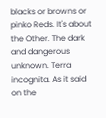blacks or browns or pinko Reds. It's about the Other. The dark and dangerous unknown. Terra incognita. As it said on the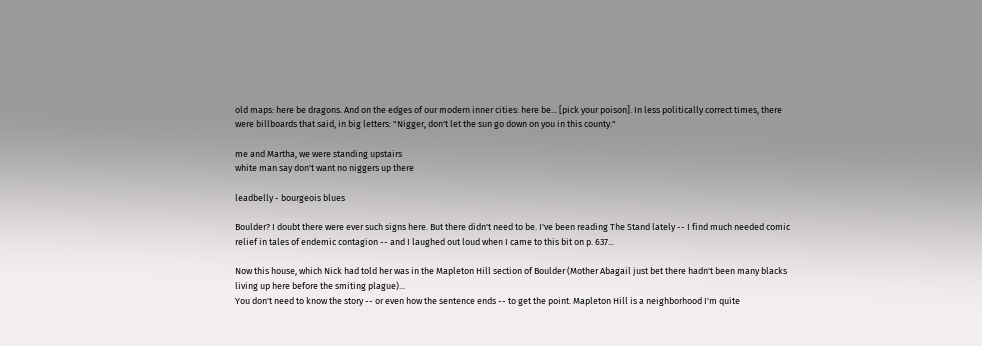old maps: here be dragons. And on the edges of our modern inner cities: here be... [pick your poison]. In less politically correct times, there were billboards that said, in big letters: "Nigger, don't let the sun go down on you in this county."

me and Martha, we were standing upstairs
white man say don't want no niggers up there

leadbelly - bourgeois blues

Boulder? I doubt there were ever such signs here. But there didn't need to be. I've been reading The Stand lately -- I find much needed comic relief in tales of endemic contagion -- and I laughed out loud when I came to this bit on p. 637...

Now this house, which Nick had told her was in the Mapleton Hill section of Boulder (Mother Abagail just bet there hadn't been many blacks living up here before the smiting plague)...
You don't need to know the story -- or even how the sentence ends -- to get the point. Mapleton Hill is a neighborhood I'm quite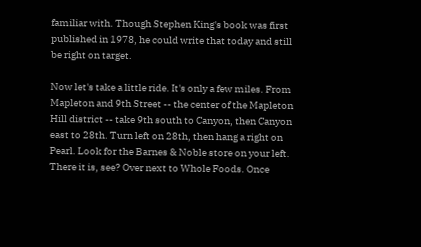familiar with. Though Stephen King's book was first published in 1978, he could write that today and still be right on target.

Now let's take a little ride. It's only a few miles. From Mapleton and 9th Street -- the center of the Mapleton Hill district -- take 9th south to Canyon, then Canyon east to 28th. Turn left on 28th, then hang a right on Pearl. Look for the Barnes & Noble store on your left. There it is, see? Over next to Whole Foods. Once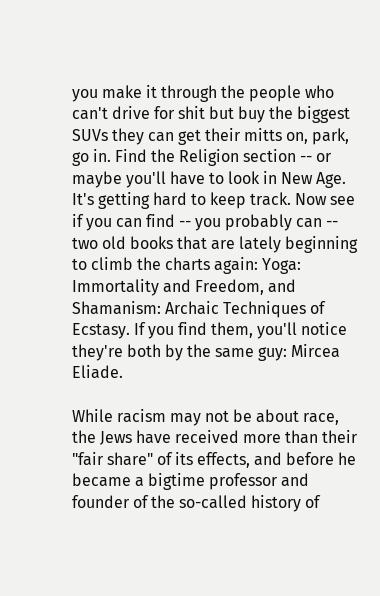you make it through the people who can't drive for shit but buy the biggest SUVs they can get their mitts on, park, go in. Find the Religion section -- or maybe you'll have to look in New Age. It's getting hard to keep track. Now see if you can find -- you probably can -- two old books that are lately beginning to climb the charts again: Yoga: Immortality and Freedom, and Shamanism: Archaic Techniques of Ecstasy. If you find them, you'll notice they're both by the same guy: Mircea Eliade.

While racism may not be about race, the Jews have received more than their "fair share" of its effects, and before he became a bigtime professor and founder of the so-called history of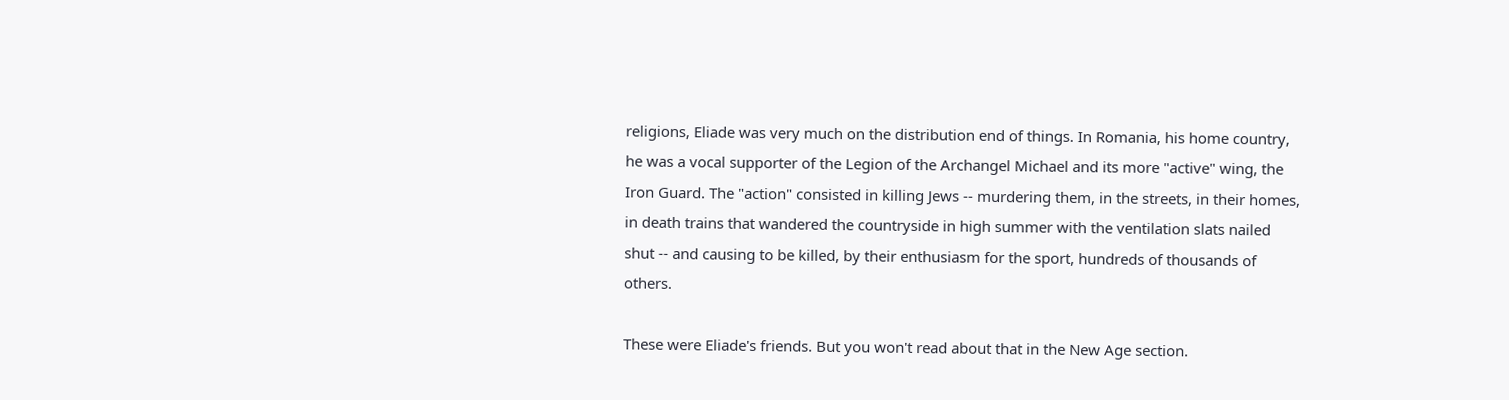religions, Eliade was very much on the distribution end of things. In Romania, his home country, he was a vocal supporter of the Legion of the Archangel Michael and its more "active" wing, the Iron Guard. The "action" consisted in killing Jews -- murdering them, in the streets, in their homes, in death trains that wandered the countryside in high summer with the ventilation slats nailed shut -- and causing to be killed, by their enthusiasm for the sport, hundreds of thousands of others.

These were Eliade's friends. But you won't read about that in the New Age section.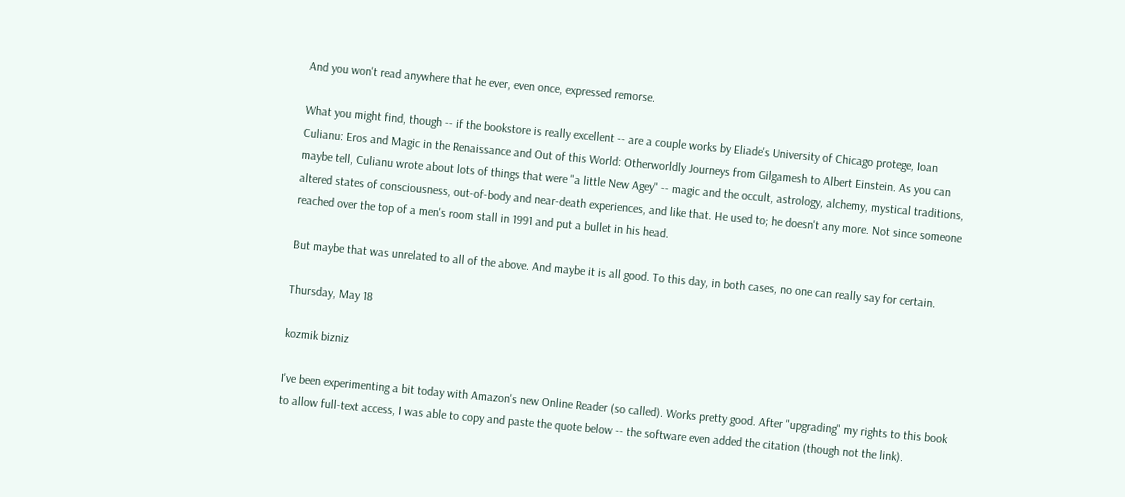And you won't read anywhere that he ever, even once, expressed remorse.

What you might find, though -- if the bookstore is really excellent -- are a couple works by Eliade's University of Chicago protege, Ioan Culianu: Eros and Magic in the Renaissance and Out of this World: Otherworldly Journeys from Gilgamesh to Albert Einstein. As you can maybe tell, Culianu wrote about lots of things that were "a little New Agey" -- magic and the occult, astrology, alchemy, mystical traditions, altered states of consciousness, out-of-body and near-death experiences, and like that. He used to; he doesn't any more. Not since someone reached over the top of a men's room stall in 1991 and put a bullet in his head.

But maybe that was unrelated to all of the above. And maybe it is all good. To this day, in both cases, no one can really say for certain.

Thursday, May 18

kozmik bizniz

I've been experimenting a bit today with Amazon's new Online Reader (so called). Works pretty good. After "upgrading" my rights to this book to allow full-text access, I was able to copy and paste the quote below -- the software even added the citation (though not the link).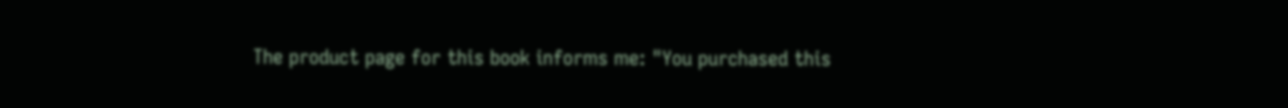The product page for this book informs me: "You purchased this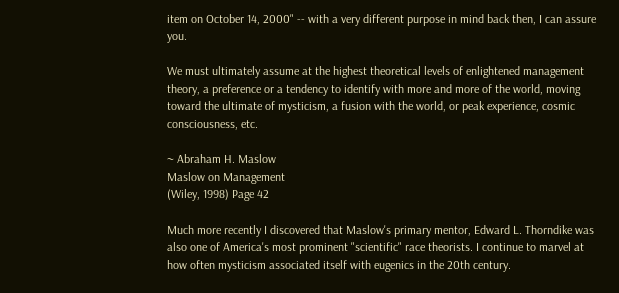item on October 14, 2000" -- with a very different purpose in mind back then, I can assure you.

We must ultimately assume at the highest theoretical levels of enlightened management theory, a preference or a tendency to identify with more and more of the world, moving toward the ultimate of mysticism, a fusion with the world, or peak experience, cosmic consciousness, etc.

~ Abraham H. Maslow
Maslow on Management
(Wiley, 1998) Page 42

Much more recently I discovered that Maslow's primary mentor, Edward L. Thorndike was also one of America's most prominent "scientific" race theorists. I continue to marvel at how often mysticism associated itself with eugenics in the 20th century.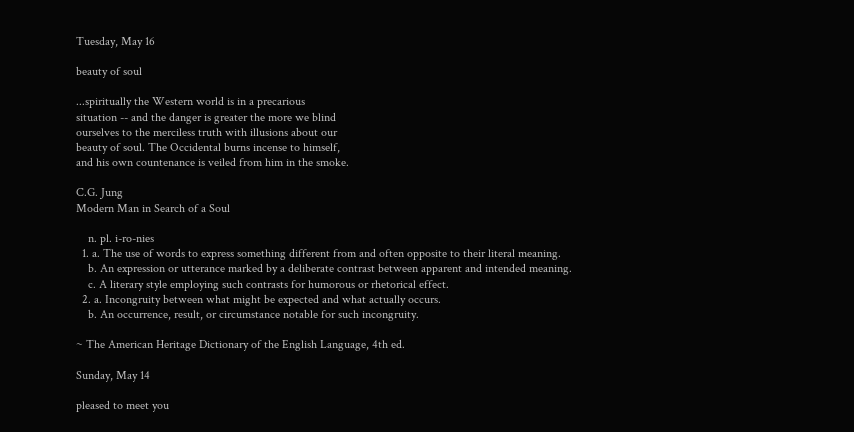Tuesday, May 16

beauty of soul

...spiritually the Western world is in a precarious
situation -- and the danger is greater the more we blind
ourselves to the merciless truth with illusions about our
beauty of soul. The Occidental burns incense to himself,
and his own countenance is veiled from him in the smoke.

C.G. Jung
Modern Man in Search of a Soul

    n. pl. i-ro-nies
  1. a. The use of words to express something different from and often opposite to their literal meaning.
    b. An expression or utterance marked by a deliberate contrast between apparent and intended meaning.
    c. A literary style employing such contrasts for humorous or rhetorical effect.
  2. a. Incongruity between what might be expected and what actually occurs.
    b. An occurrence, result, or circumstance notable for such incongruity.

~ The American Heritage Dictionary of the English Language, 4th ed.

Sunday, May 14

pleased to meet you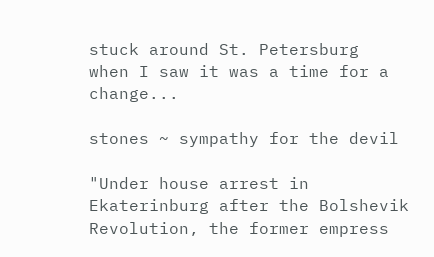stuck around St. Petersburg
when I saw it was a time for a change...

stones ~ sympathy for the devil

"Under house arrest in Ekaterinburg after the Bolshevik Revolution, the former empress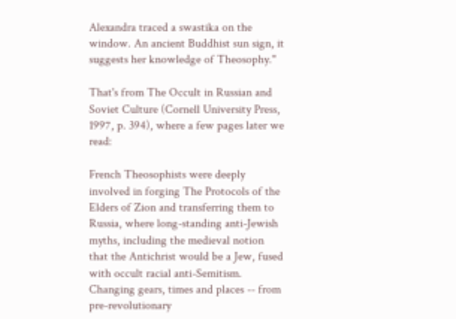Alexandra traced a swastika on the window. An ancient Buddhist sun sign, it suggests her knowledge of Theosophy."

That's from The Occult in Russian and Soviet Culture (Cornell University Press, 1997, p. 394), where a few pages later we read:

French Theosophists were deeply involved in forging The Protocols of the Elders of Zion and transferring them to Russia, where long-standing anti-Jewish myths, including the medieval notion that the Antichrist would be a Jew, fused with occult racial anti-Semitism.
Changing gears, times and places -- from pre-revolutionary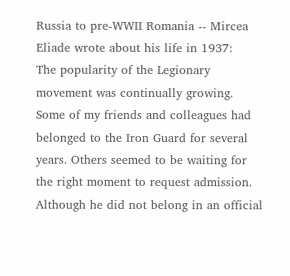Russia to pre-WWII Romania -- Mircea Eliade wrote about his life in 1937:
The popularity of the Legionary movement was continually growing. Some of my friends and colleagues had belonged to the Iron Guard for several years. Others seemed to be waiting for the right moment to request admission. Although he did not belong in an official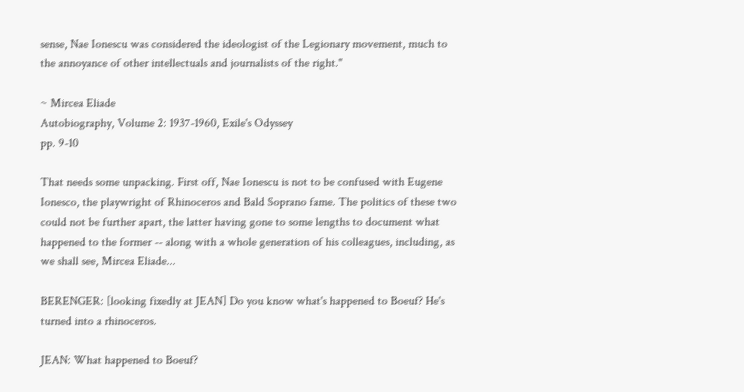sense, Nae Ionescu was considered the ideologist of the Legionary movement, much to the annoyance of other intellectuals and journalists of the right."

~ Mircea Eliade
Autobiography, Volume 2: 1937-1960, Exile's Odyssey
pp. 9-10

That needs some unpacking. First off, Nae Ionescu is not to be confused with Eugene Ionesco, the playwright of Rhinoceros and Bald Soprano fame. The politics of these two could not be further apart, the latter having gone to some lengths to document what happened to the former -- along with a whole generation of his colleagues, including, as we shall see, Mircea Eliade...

BERENGER: [looking fixedly at JEAN] Do you know what's happened to Boeuf? He's turned into a rhinoceros.

JEAN: What happened to Boeuf?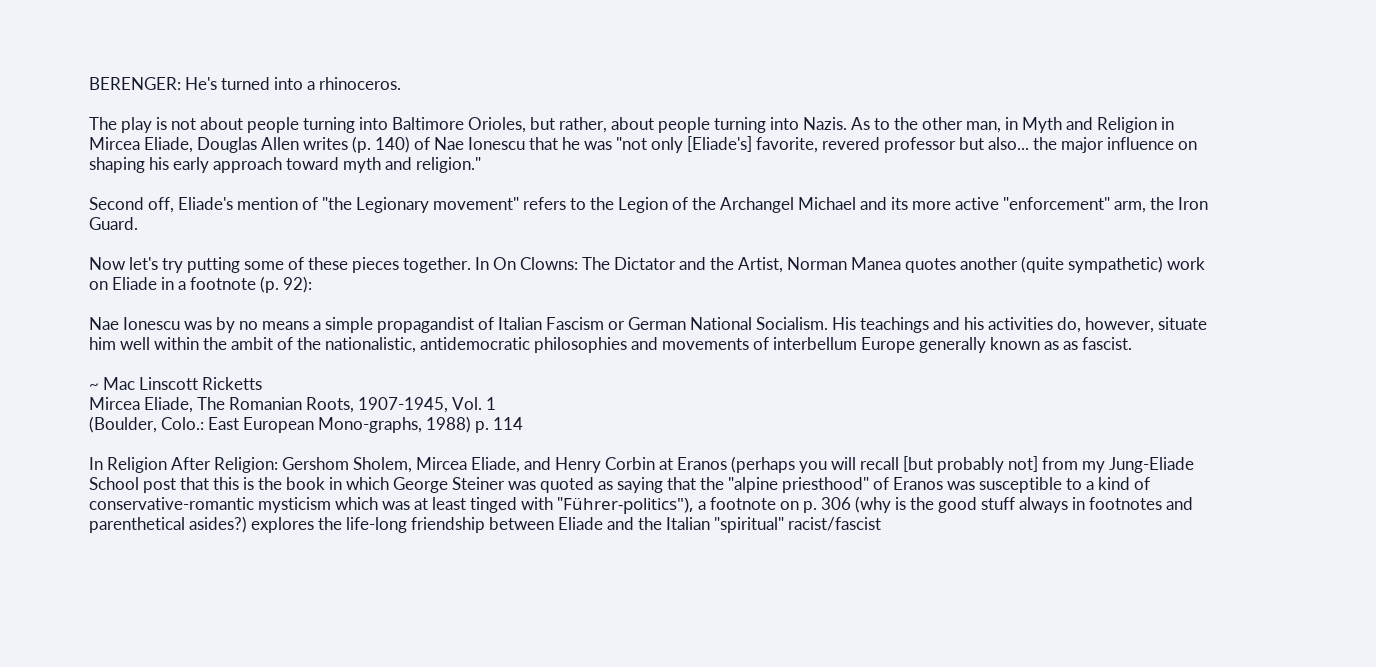BERENGER: He's turned into a rhinoceros.

The play is not about people turning into Baltimore Orioles, but rather, about people turning into Nazis. As to the other man, in Myth and Religion in Mircea Eliade, Douglas Allen writes (p. 140) of Nae Ionescu that he was "not only [Eliade's] favorite, revered professor but also... the major influence on shaping his early approach toward myth and religion."

Second off, Eliade's mention of "the Legionary movement" refers to the Legion of the Archangel Michael and its more active "enforcement" arm, the Iron Guard.

Now let's try putting some of these pieces together. In On Clowns: The Dictator and the Artist, Norman Manea quotes another (quite sympathetic) work on Eliade in a footnote (p. 92):

Nae Ionescu was by no means a simple propagandist of Italian Fascism or German National Socialism. His teachings and his activities do, however, situate him well within the ambit of the nationalistic, antidemocratic philosophies and movements of interbellum Europe generally known as as fascist.

~ Mac Linscott Ricketts
Mircea Eliade, The Romanian Roots, 1907-1945, Vol. 1
(Boulder, Colo.: East European Mono-graphs, 1988) p. 114

In Religion After Religion: Gershom Sholem, Mircea Eliade, and Henry Corbin at Eranos (perhaps you will recall [but probably not] from my Jung-Eliade School post that this is the book in which George Steiner was quoted as saying that the "alpine priesthood" of Eranos was susceptible to a kind of conservative-romantic mysticism which was at least tinged with "Führer-politics"), a footnote on p. 306 (why is the good stuff always in footnotes and parenthetical asides?) explores the life-long friendship between Eliade and the Italian "spiritual" racist/fascist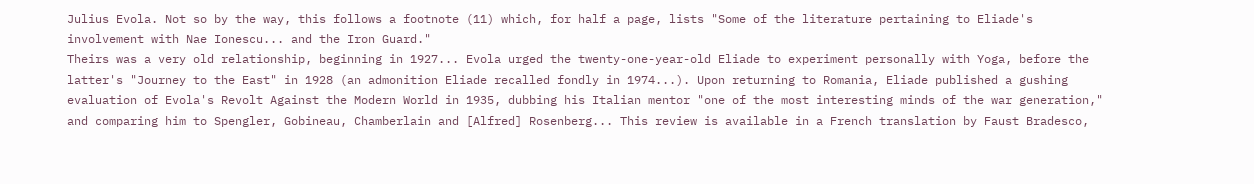Julius Evola. Not so by the way, this follows a footnote (11) which, for half a page, lists "Some of the literature pertaining to Eliade's involvement with Nae Ionescu... and the Iron Guard."
Theirs was a very old relationship, beginning in 1927... Evola urged the twenty-one-year-old Eliade to experiment personally with Yoga, before the latter's "Journey to the East" in 1928 (an admonition Eliade recalled fondly in 1974...). Upon returning to Romania, Eliade published a gushing evaluation of Evola's Revolt Against the Modern World in 1935, dubbing his Italian mentor "one of the most interesting minds of the war generation," and comparing him to Spengler, Gobineau, Chamberlain and [Alfred] Rosenberg... This review is available in a French translation by Faust Bradesco,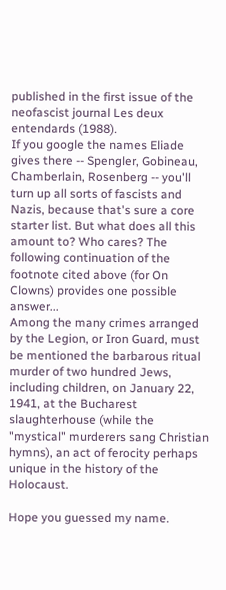published in the first issue of the neofascist journal Les deux entendards (1988).
If you google the names Eliade gives there -- Spengler, Gobineau, Chamberlain, Rosenberg -- you'll turn up all sorts of fascists and Nazis, because that's sure a core starter list. But what does all this amount to? Who cares? The following continuation of the footnote cited above (for On Clowns) provides one possible answer...
Among the many crimes arranged by the Legion, or Iron Guard, must be mentioned the barbarous ritual murder of two hundred Jews, including children, on January 22, 1941, at the Bucharest slaughterhouse (while the "mystical" murderers sang Christian hymns), an act of ferocity perhaps unique in the history of the Holocaust.

Hope you guessed my name.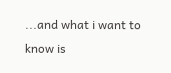...and what i want to know is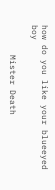how do you like your blueeyed boy

      Mister Death